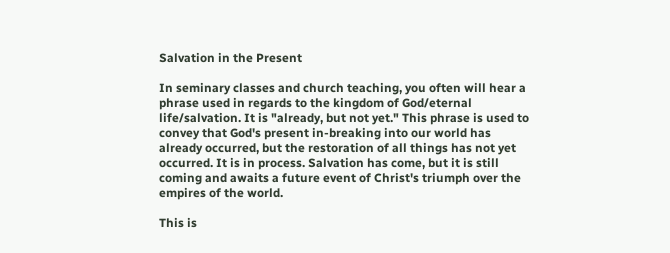Salvation in the Present

In seminary classes and church teaching, you often will hear a phrase used in regards to the kingdom of God/eternal life/salvation. It is "already, but not yet." This phrase is used to convey that God's present in-breaking into our world has already occurred, but the restoration of all things has not yet occurred. It is in process. Salvation has come, but it is still coming and awaits a future event of Christ's triumph over the empires of the world.

This is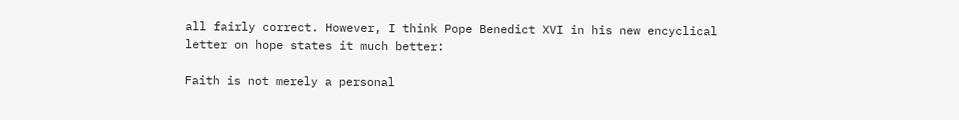all fairly correct. However, I think Pope Benedict XVI in his new encyclical letter on hope states it much better:

Faith is not merely a personal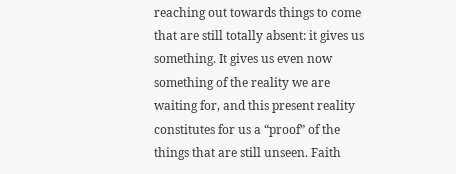reaching out towards things to come that are still totally absent: it gives us something. It gives us even now something of the reality we are waiting for, and this present reality constitutes for us a “proof” of the things that are still unseen. Faith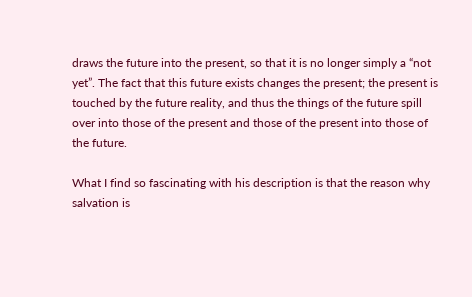draws the future into the present, so that it is no longer simply a “not yet”. The fact that this future exists changes the present; the present is touched by the future reality, and thus the things of the future spill over into those of the present and those of the present into those of the future.

What I find so fascinating with his description is that the reason why salvation is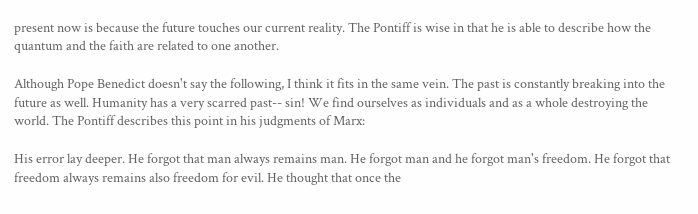present now is because the future touches our current reality. The Pontiff is wise in that he is able to describe how the quantum and the faith are related to one another.

Although Pope Benedict doesn't say the following, I think it fits in the same vein. The past is constantly breaking into the future as well. Humanity has a very scarred past-- sin! We find ourselves as individuals and as a whole destroying the world. The Pontiff describes this point in his judgments of Marx:

His error lay deeper. He forgot that man always remains man. He forgot man and he forgot man's freedom. He forgot that freedom always remains also freedom for evil. He thought that once the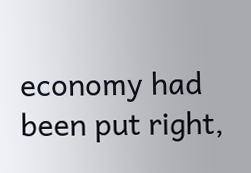economy had been put right,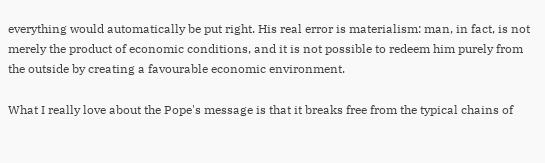everything would automatically be put right. His real error is materialism: man, in fact, is not merely the product of economic conditions, and it is not possible to redeem him purely from the outside by creating a favourable economic environment.

What I really love about the Pope's message is that it breaks free from the typical chains of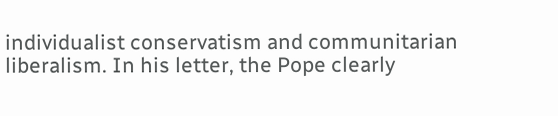individualist conservatism and communitarian liberalism. In his letter, the Pope clearly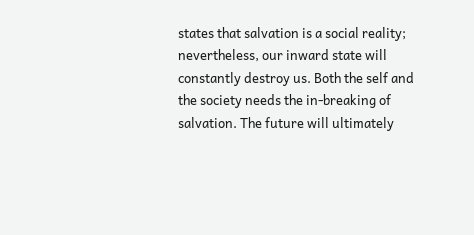states that salvation is a social reality; nevertheless, our inward state will constantly destroy us. Both the self and the society needs the in-breaking of salvation. The future will ultimately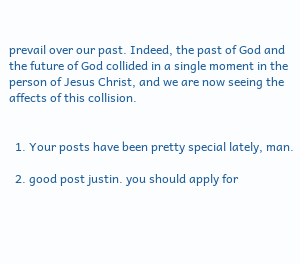prevail over our past. Indeed, the past of God and the future of God collided in a single moment in the person of Jesus Christ, and we are now seeing the affects of this collision.


  1. Your posts have been pretty special lately, man.

  2. good post justin. you should apply for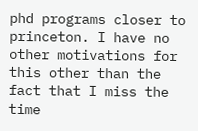phd programs closer to princeton. I have no other motivations for this other than the fact that I miss the time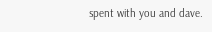spent with you and dave.